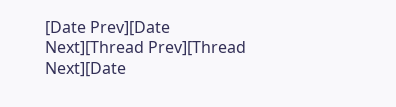[Date Prev][Date Next][Thread Prev][Thread Next][Date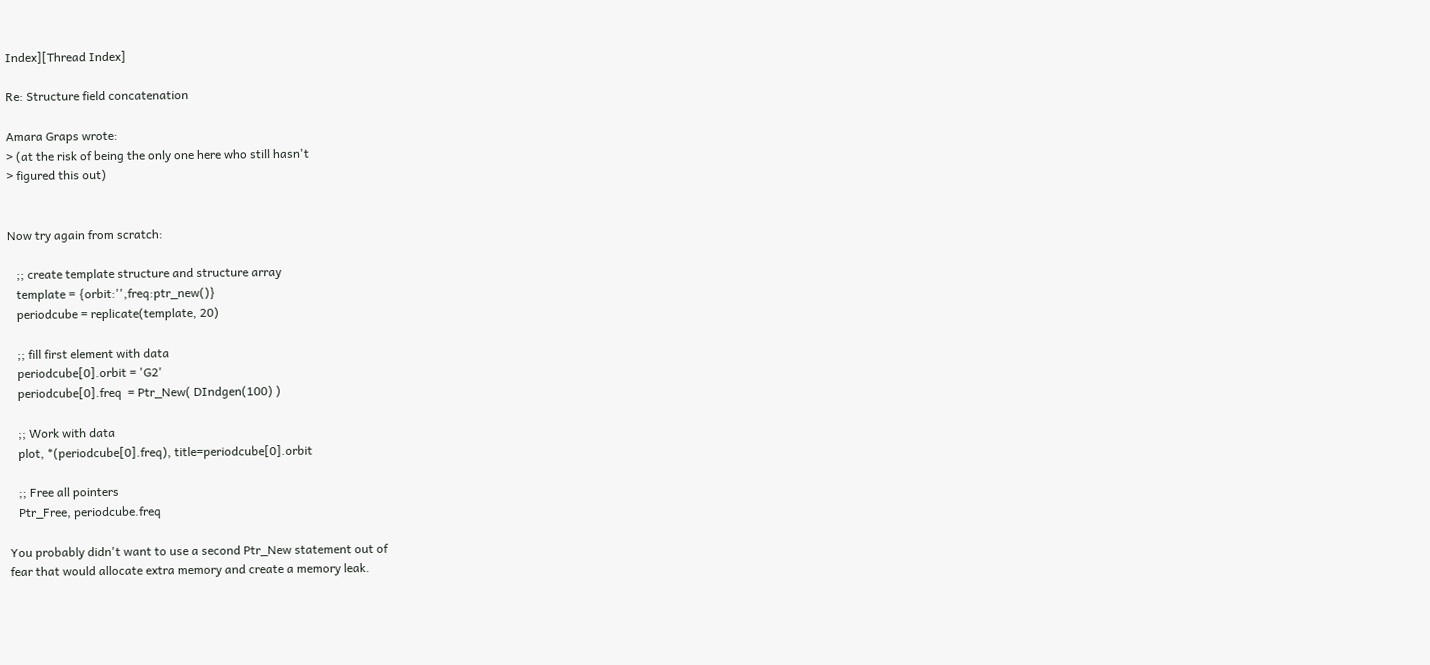Index][Thread Index]

Re: Structure field concatenation

Amara Graps wrote:
> (at the risk of being the only one here who still hasn't
> figured this out)


Now try again from scratch:

   ;; create template structure and structure array
   template = {orbit:'',freq:ptr_new()}
   periodcube = replicate(template, 20)

   ;; fill first element with data
   periodcube[0].orbit = 'G2'
   periodcube[0].freq  = Ptr_New( DIndgen(100) )

   ;; Work with data
   plot, *(periodcube[0].freq), title=periodcube[0].orbit

   ;; Free all pointers
   Ptr_Free, periodcube.freq

You probably didn't want to use a second Ptr_New statement out of
fear that would allocate extra memory and create a memory leak.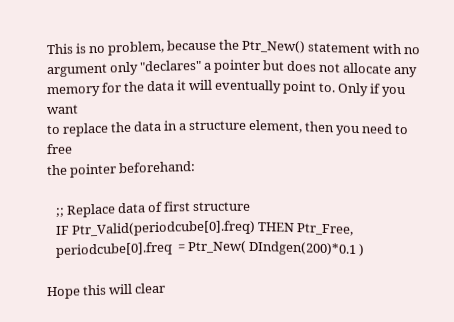This is no problem, because the Ptr_New() statement with no
argument only "declares" a pointer but does not allocate any
memory for the data it will eventually point to. Only if you want
to replace the data in a structure element, then you need to free
the pointer beforehand:

   ;; Replace data of first structure
   IF Ptr_Valid(periodcube[0].freq) THEN Ptr_Free,
   periodcube[0].freq  = Ptr_New( DIndgen(200)*0.1 )

Hope this will clear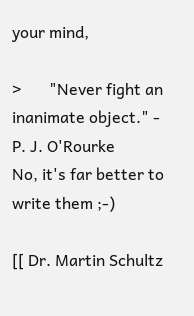your mind,

>       "Never fight an inanimate object." - P. J. O'Rourke
No, it's far better to write them ;-)

[[ Dr. Martin Schultz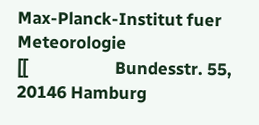Max-Planck-Institut fuer Meteorologie
[[                      Bundesstr. 55, 20146 Hamburg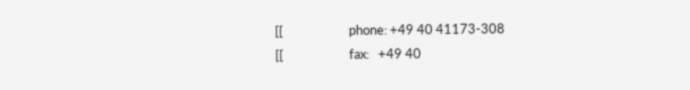[[                      phone: +49 40 41173-308
[[                      fax:   +49 40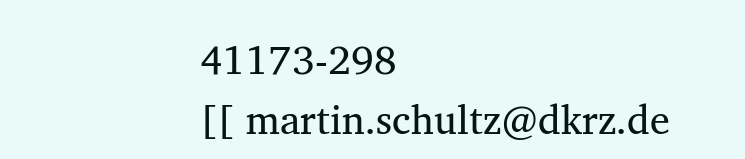41173-298
[[ martin.schultz@dkrz.de